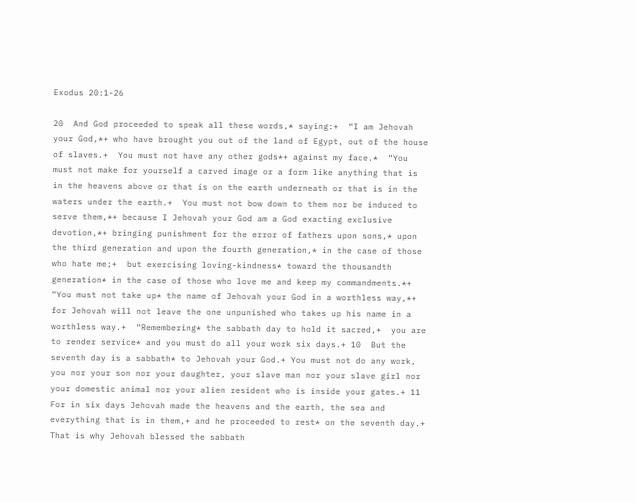Exodus 20:1-26

20  And God proceeded to speak all these words,* saying:+  “I am Jehovah your God,*+ who have brought you out of the land of Egypt, out of the house of slaves.+  You must not have any other gods*+ against my face.*  “You must not make for yourself a carved image or a form like anything that is in the heavens above or that is on the earth underneath or that is in the waters under the earth.+  You must not bow down to them nor be induced to serve them,*+ because I Jehovah your God am a God exacting exclusive devotion,*+ bringing punishment for the error of fathers upon sons,* upon the third generation and upon the fourth generation,* in the case of those who hate me;+  but exercising loving-kindness* toward the thousandth generation* in the case of those who love me and keep my commandments.*+  “You must not take up* the name of Jehovah your God in a worthless way,*+ for Jehovah will not leave the one unpunished who takes up his name in a worthless way.+  “Remembering* the sabbath day to hold it sacred,+  you are to render service* and you must do all your work six days.+ 10  But the seventh day is a sabbath* to Jehovah your God.+ You must not do any work, you nor your son nor your daughter, your slave man nor your slave girl nor your domestic animal nor your alien resident who is inside your gates.+ 11  For in six days Jehovah made the heavens and the earth, the sea and everything that is in them,+ and he proceeded to rest* on the seventh day.+ That is why Jehovah blessed the sabbath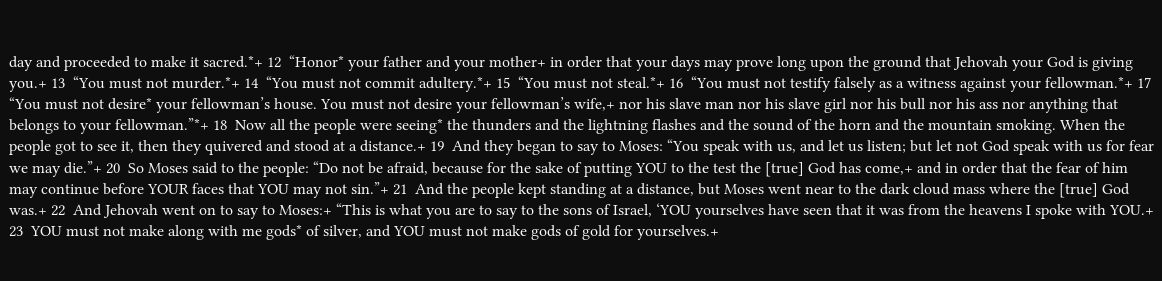day and proceeded to make it sacred.*+ 12  “Honor* your father and your mother+ in order that your days may prove long upon the ground that Jehovah your God is giving you.+ 13  “You must not murder.*+ 14  “You must not commit adultery.*+ 15  “You must not steal.*+ 16  “You must not testify falsely as a witness against your fellowman.*+ 17  “You must not desire* your fellowman’s house. You must not desire your fellowman’s wife,+ nor his slave man nor his slave girl nor his bull nor his ass nor anything that belongs to your fellowman.”*+ 18  Now all the people were seeing* the thunders and the lightning flashes and the sound of the horn and the mountain smoking. When the people got to see it, then they quivered and stood at a distance.+ 19  And they began to say to Moses: “You speak with us, and let us listen; but let not God speak with us for fear we may die.”+ 20  So Moses said to the people: “Do not be afraid, because for the sake of putting YOU to the test the [true] God has come,+ and in order that the fear of him may continue before YOUR faces that YOU may not sin.”+ 21  And the people kept standing at a distance, but Moses went near to the dark cloud mass where the [true] God was.+ 22  And Jehovah went on to say to Moses:+ “This is what you are to say to the sons of Israel, ‘YOU yourselves have seen that it was from the heavens I spoke with YOU.+ 23  YOU must not make along with me gods* of silver, and YOU must not make gods of gold for yourselves.+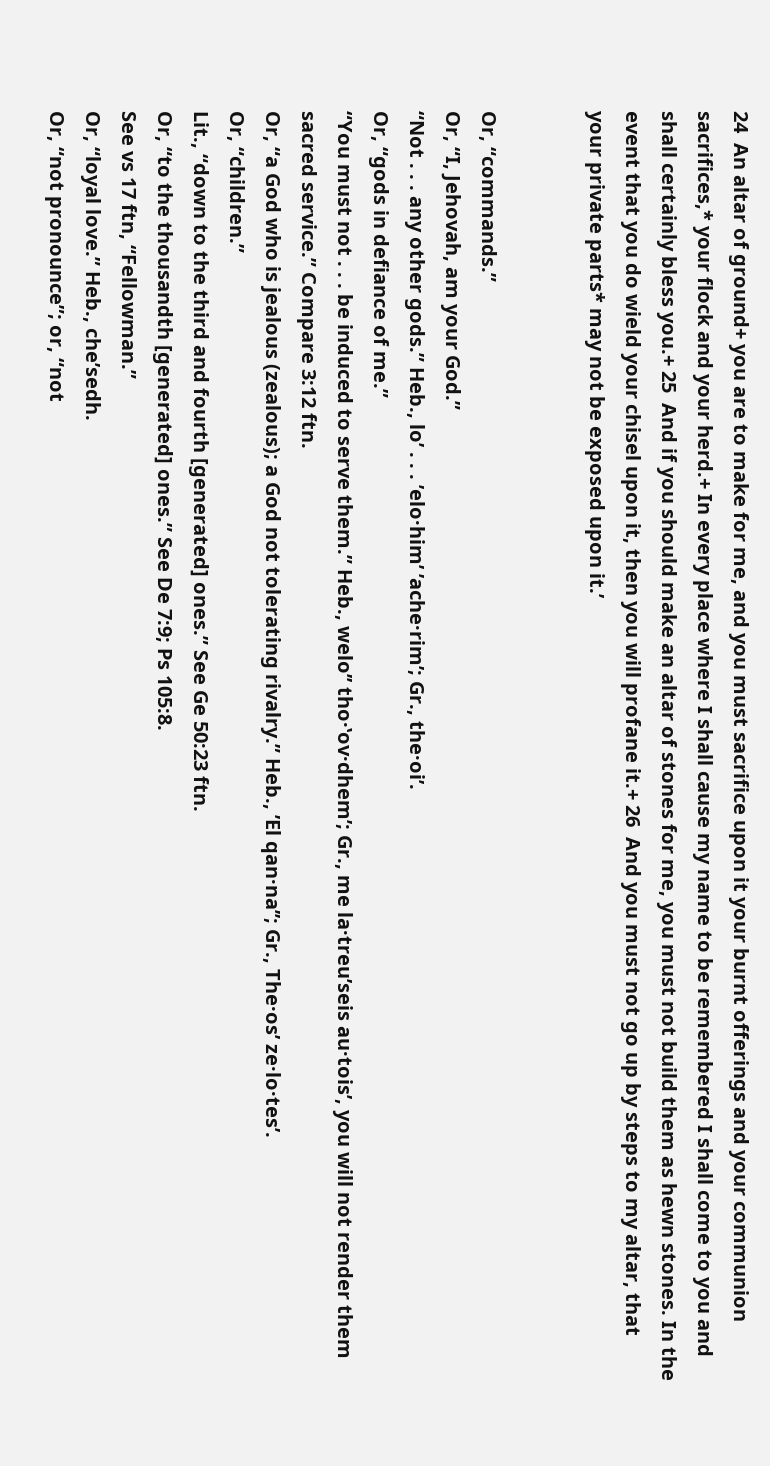24  An altar of ground+ you are to make for me, and you must sacrifice upon it your burnt offerings and your communion sacrifices,* your flock and your herd.+ In every place where I shall cause my name to be remembered I shall come to you and shall certainly bless you.+ 25  And if you should make an altar of stones for me, you must not build them as hewn stones. In the event that you do wield your chisel upon it, then you will profane it.+ 26  And you must not go up by steps to my altar, that your private parts* may not be exposed upon it.’


Or, “commands.”
Or, “I, Jehovah, am your God.”
“Not . . . any other gods.” Heb., loʼ . . . ʼelo·himʹ ʼache·rimʹ; Gr., the·oiʹ.
Or, “gods in defiance of me.”
“You must not . . . be induced to serve them.” Heb., weloʼʹ tho·ʽov·dhemʹ; Gr., me la·treuʹseis au·toisʹ, you will not render them sacred service.” Compare 3:12 ftn.
Or, “a God who is jealous (zealous); a God not tolerating rivalry.” Heb., ʼEl qan·naʼʹ; Gr., The·osʹ ze·lo·tesʹ.
Or, “children.”
Lit., “down to the third and fourth [generated] ones.” See Ge 50:23 ftn.
Or, “to the thousandth [generated] ones.” See De 7:9; Ps 105:8.
See vs 17 ftn, “Fellowman.”
Or, “loyal love.” Heb., cheʹsedh.
Or, “not pronounce”; or, “not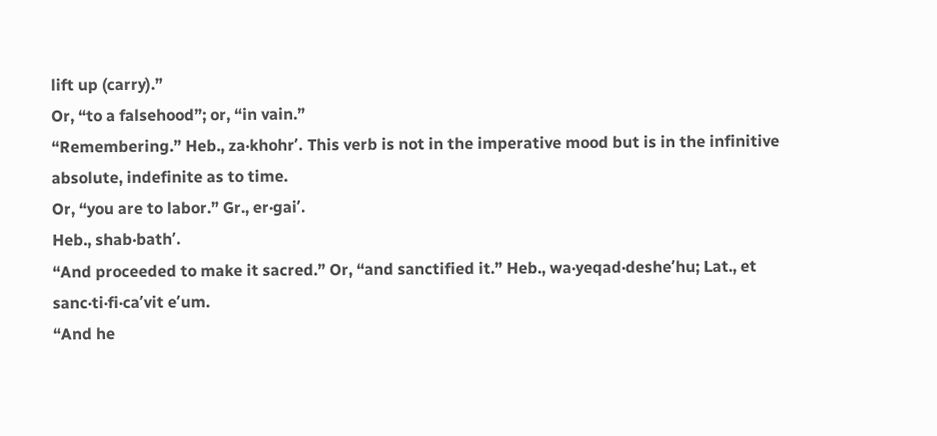lift up (carry).”
Or, “to a falsehood”; or, “in vain.”
“Remembering.” Heb., za·khohrʹ. This verb is not in the imperative mood but is in the infinitive absolute, indefinite as to time.
Or, “you are to labor.” Gr., er·gaiʹ.
Heb., shab·bathʹ.
“And proceeded to make it sacred.” Or, “and sanctified it.” Heb., wa·yeqad·desheʹhu; Lat., et sanc·ti·fi·caʹvit eʹum.
“And he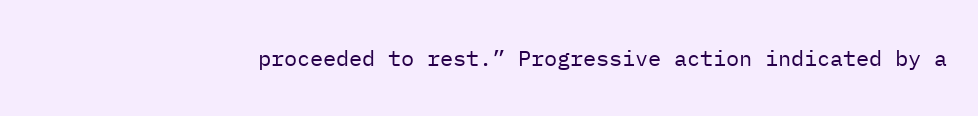proceeded to rest.” Progressive action indicated by a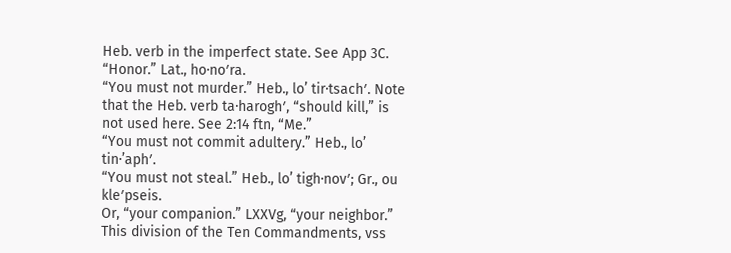Heb. verb in the imperfect state. See App 3C.
“Honor.” Lat., ho·noʹra.
“You must not murder.” Heb., loʼ tir·tsachʹ. Note that the Heb. verb ta·haroghʹ, “should kill,” is not used here. See 2:14 ftn, “Me.”
“You must not commit adultery.” Heb., loʼ tin·ʼaphʹ.
“You must not steal.” Heb., loʼ tigh·novʹ; Gr., ou kleʹpseis.
Or, “your companion.” LXXVg, “your neighbor.”
This division of the Ten Commandments, vss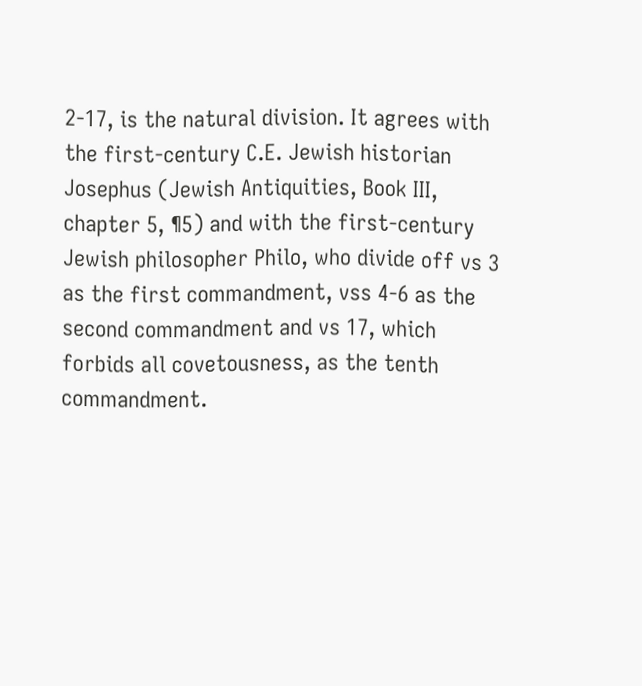2-17, is the natural division. It agrees with the first-century C.E. Jewish historian Josephus (Jewish Antiquities, Book III, chapter 5, ¶5) and with the first-century Jewish philosopher Philo, who divide off vs 3 as the first commandment, vss 4-6 as the second commandment and vs 17, which forbids all covetousness, as the tenth commandment.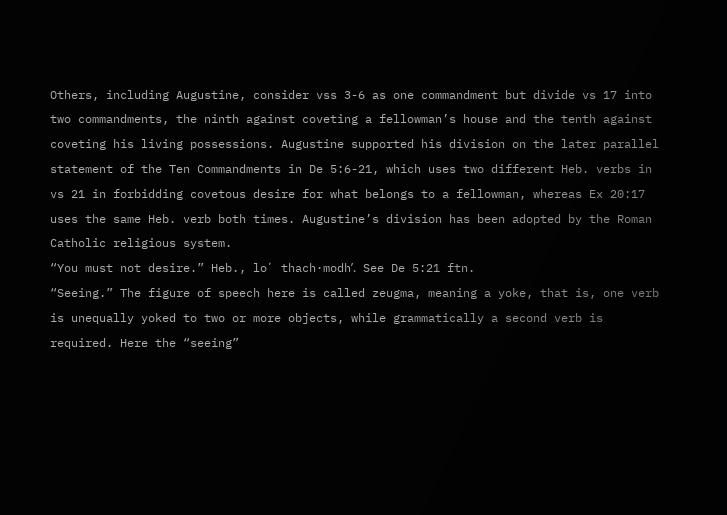Others, including Augustine, consider vss 3-6 as one commandment but divide vs 17 into two commandments, the ninth against coveting a fellowman’s house and the tenth against coveting his living possessions. Augustine supported his division on the later parallel statement of the Ten Commandments in De 5:6-21, which uses two different Heb. verbs in vs 21 in forbidding covetous desire for what belongs to a fellowman, whereas Ex 20:17 uses the same Heb. verb both times. Augustine’s division has been adopted by the Roman Catholic religious system.
“You must not desire.” Heb., loʼ thach·modhʹ. See De 5:21 ftn.
“Seeing.” The figure of speech here is called zeugma, meaning a yoke, that is, one verb is unequally yoked to two or more objects, while grammatically a second verb is required. Here the “seeing”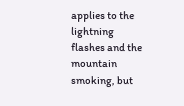applies to the lightning flashes and the mountain smoking, but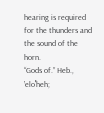hearing is required for the thunders and the sound of the horn.
“Gods of.” Heb., ʼeloʹheh;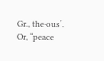Gr., the·ousʹ.
Or, “peace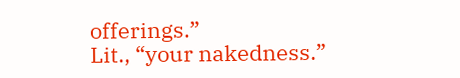offerings.”
Lit., “your nakedness.”